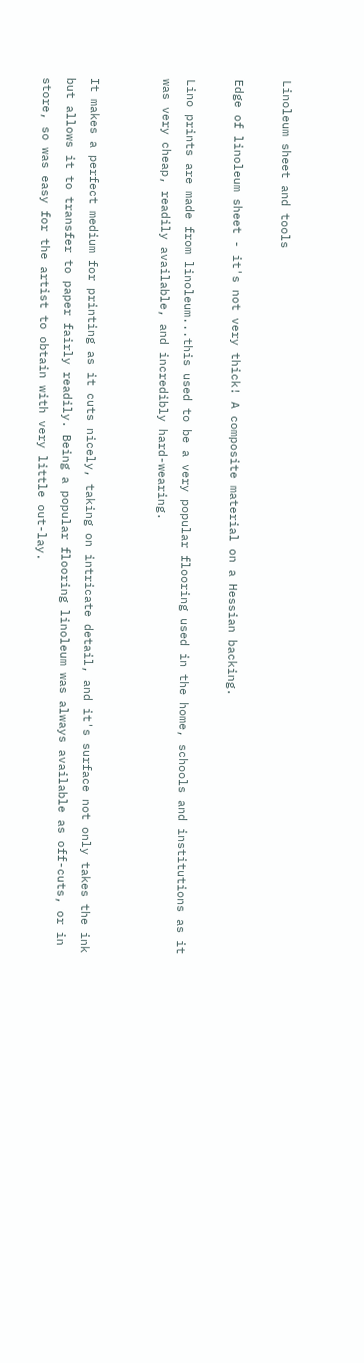Linoleum sheet and tools

Edge of linoleum sheet - it's not very thick! A composite material on a Hessian backing.

Lino prints are made from linoleum...this used to be a very popular flooring used in the home, schools and institutions as it was very cheap, readily available, and incredibly hard-wearing.


It makes a perfect medium for printing as it cuts nicely, taking on intricate detail, and it's surface not only takes the ink but allows it to transfer to paper fairly readily. Being a popular flooring linoleum was always available as off-cuts, or in store, so was easy for the artist to obtain with very little out-lay.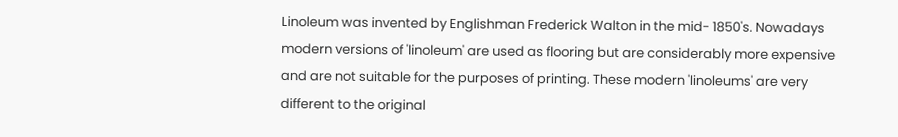Linoleum was invented by Englishman Frederick Walton in the mid- 1850's. Nowadays modern versions of 'linoleum' are used as flooring but are considerably more expensive and are not suitable for the purposes of printing. These modern 'linoleums' are very different to the original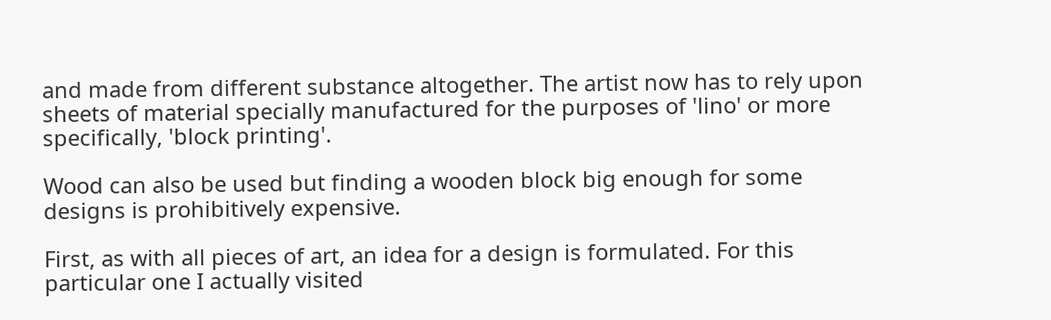and made from different substance altogether. The artist now has to rely upon sheets of material specially manufactured for the purposes of 'lino' or more specifically, 'block printing'.

Wood can also be used but finding a wooden block big enough for some designs is prohibitively expensive.

First, as with all pieces of art, an idea for a design is formulated. For this particular one I actually visited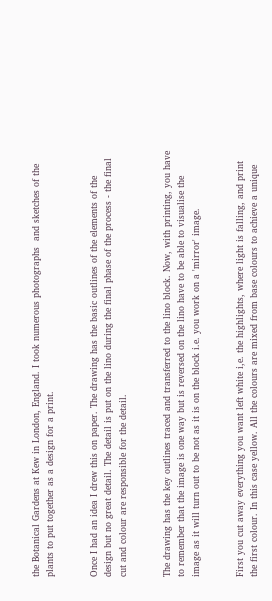the Botanical Gardens at Kew in London, England. I took numerous photographs  and sketches of the plants to put together as a design for a print.


Once I had an idea I drew this on paper. The drawing has the basic outlines of the elements of the design but no great detail. The detail is put on the lino during the final phase of the process - the final cut and colour are responsible for the detail.


The drawing has the key outlines traced and transferred to the lino block. Now, with printing, you have to remember that the image is one way but is reversed on the lino have to be able to visualise the image as it will turn out to be not as it is on the block i.e. you work on a 'mirror' image.


First you cut away everything you want left white i,e. the highlights, where light is falling, and print the first colour. In this case yellow. All the colours are mixed from base colours to achieve a unique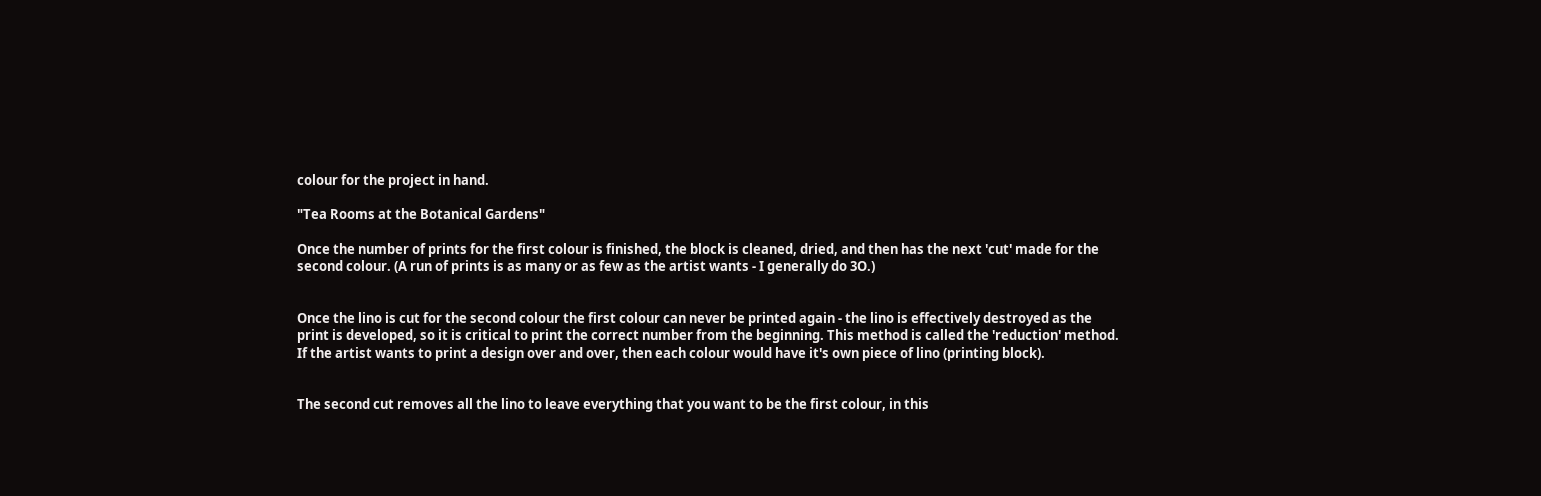colour for the project in hand.

"Tea Rooms at the Botanical Gardens"

Once the number of prints for the first colour is finished, the block is cleaned, dried, and then has the next 'cut' made for the second colour. (A run of prints is as many or as few as the artist wants - I generally do 3O.)


Once the lino is cut for the second colour the first colour can never be printed again - the lino is effectively destroyed as the print is developed, so it is critical to print the correct number from the beginning. This method is called the 'reduction' method. If the artist wants to print a design over and over, then each colour would have it's own piece of lino (printing block).


The second cut removes all the lino to leave everything that you want to be the first colour, in this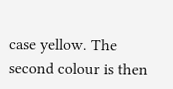case yellow. The second colour is then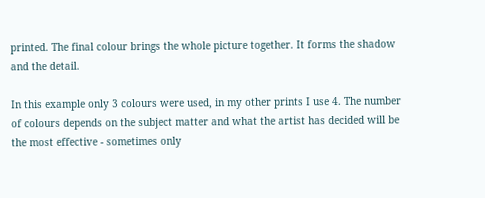printed. The final colour brings the whole picture together. It forms the shadow and the detail.

In this example only 3 colours were used, in my other prints I use 4. The number of colours depends on the subject matter and what the artist has decided will be the most effective - sometimes only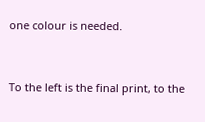one colour is needed.


To the left is the final print, to the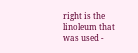right is the linoleum that was used -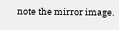note the mirror image.